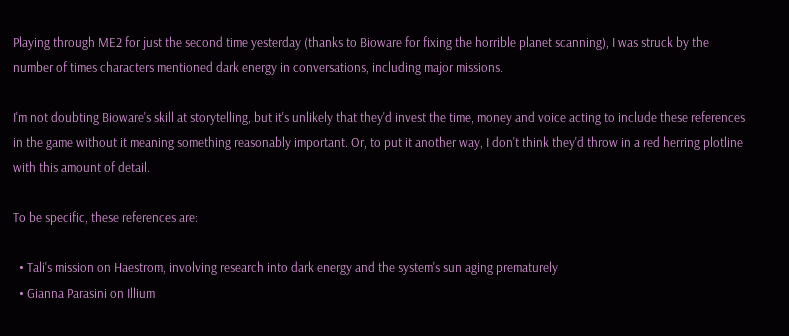Playing through ME2 for just the second time yesterday (thanks to Bioware for fixing the horrible planet scanning), I was struck by the number of times characters mentioned dark energy in conversations, including major missions.

I'm not doubting Bioware's skill at storytelling, but it's unlikely that they'd invest the time, money and voice acting to include these references in the game without it meaning something reasonably important. Or, to put it another way, I don't think they'd throw in a red herring plotline with this amount of detail.

To be specific, these references are:

  • Tali's mission on Haestrom, involving research into dark energy and the system's sun aging prematurely
  • Gianna Parasini on Illium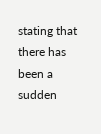stating that there has been a sudden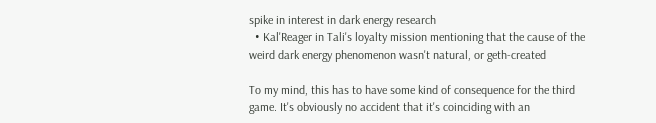spike in interest in dark energy research
  • Kal'Reager in Tali's loyalty mission mentioning that the cause of the weird dark energy phenomenon wasn't natural, or geth-created

To my mind, this has to have some kind of consequence for the third game. It's obviously no accident that it's coinciding with an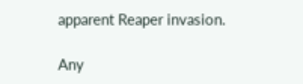apparent Reaper invasion.

Any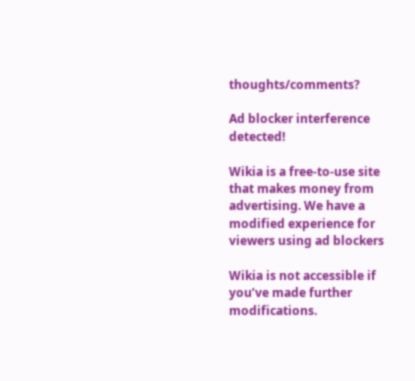thoughts/comments?

Ad blocker interference detected!

Wikia is a free-to-use site that makes money from advertising. We have a modified experience for viewers using ad blockers

Wikia is not accessible if you’ve made further modifications.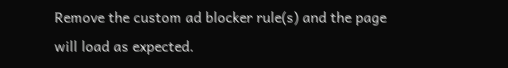Remove the custom ad blocker rule(s) and the page will load as expected.